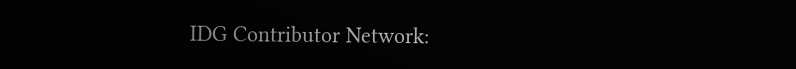IDG Contributor Network: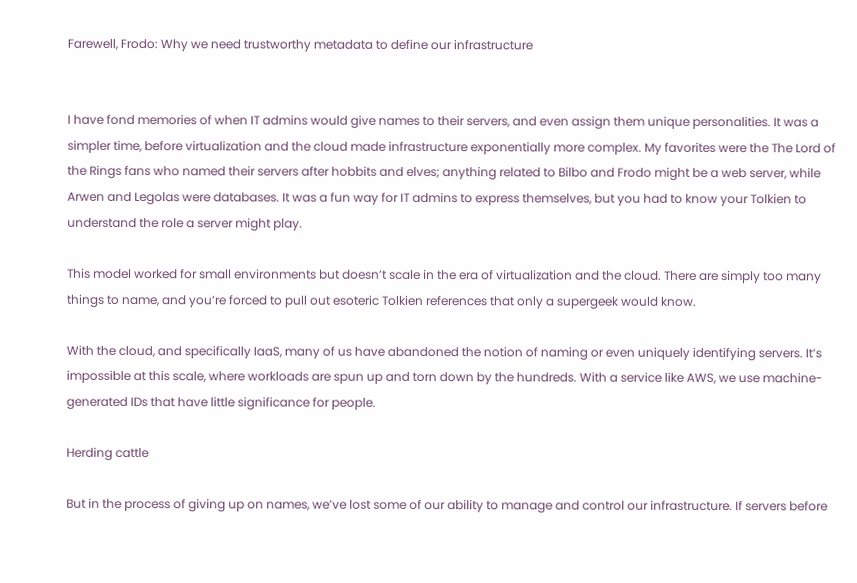Farewell, Frodo: Why we need trustworthy metadata to define our infrastructure


I have fond memories of when IT admins would give names to their servers, and even assign them unique personalities. It was a simpler time, before virtualization and the cloud made infrastructure exponentially more complex. My favorites were the The Lord of the Rings fans who named their servers after hobbits and elves; anything related to Bilbo and Frodo might be a web server, while Arwen and Legolas were databases. It was a fun way for IT admins to express themselves, but you had to know your Tolkien to understand the role a server might play.

This model worked for small environments but doesn’t scale in the era of virtualization and the cloud. There are simply too many things to name, and you’re forced to pull out esoteric Tolkien references that only a supergeek would know.

With the cloud, and specifically IaaS, many of us have abandoned the notion of naming or even uniquely identifying servers. It’s impossible at this scale, where workloads are spun up and torn down by the hundreds. With a service like AWS, we use machine-generated IDs that have little significance for people.

Herding cattle

But in the process of giving up on names, we’ve lost some of our ability to manage and control our infrastructure. If servers before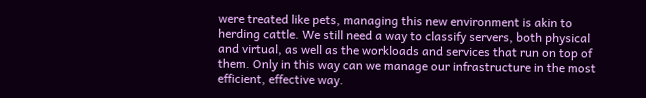were treated like pets, managing this new environment is akin to herding cattle. We still need a way to classify servers, both physical and virtual, as well as the workloads and services that run on top of them. Only in this way can we manage our infrastructure in the most efficient, effective way.